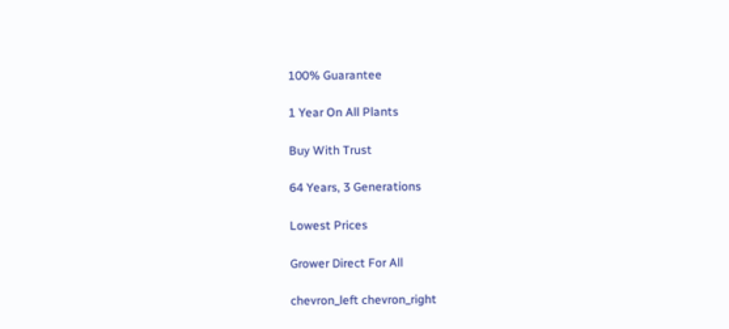100% Guarantee

1 Year On All Plants

Buy With Trust

64 Years, 3 Generations

Lowest Prices

Grower Direct For All

chevron_left chevron_right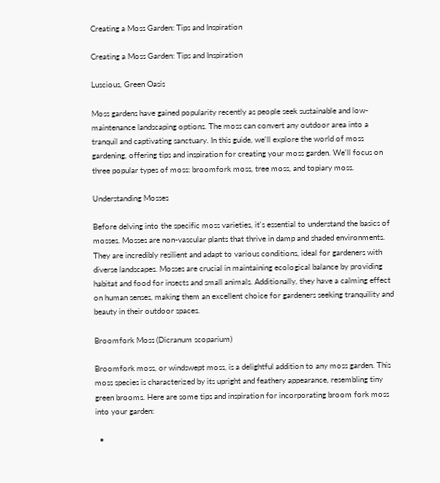Creating a Moss Garden: Tips and Inspiration

Creating a Moss Garden: Tips and Inspiration

Luscious, Green Oasis

Moss gardens have gained popularity recently as people seek sustainable and low-maintenance landscaping options. The moss can convert any outdoor area into a tranquil and captivating sanctuary. In this guide, we'll explore the world of moss gardening, offering tips and inspiration for creating your moss garden. We'll focus on three popular types of moss: broomfork moss, tree moss, and topiary moss.

Understanding Mosses

Before delving into the specific moss varieties, it's essential to understand the basics of mosses. Mosses are non-vascular plants that thrive in damp and shaded environments. They are incredibly resilient and adapt to various conditions, ideal for gardeners with diverse landscapes. Mosses are crucial in maintaining ecological balance by providing habitat and food for insects and small animals. Additionally, they have a calming effect on human senses, making them an excellent choice for gardeners seeking tranquility and beauty in their outdoor spaces.

Broomfork Moss (Dicranum scoparium)

Broomfork moss, or windswept moss, is a delightful addition to any moss garden. This moss species is characterized by its upright and feathery appearance, resembling tiny green brooms. Here are some tips and inspiration for incorporating broom fork moss into your garden:

  •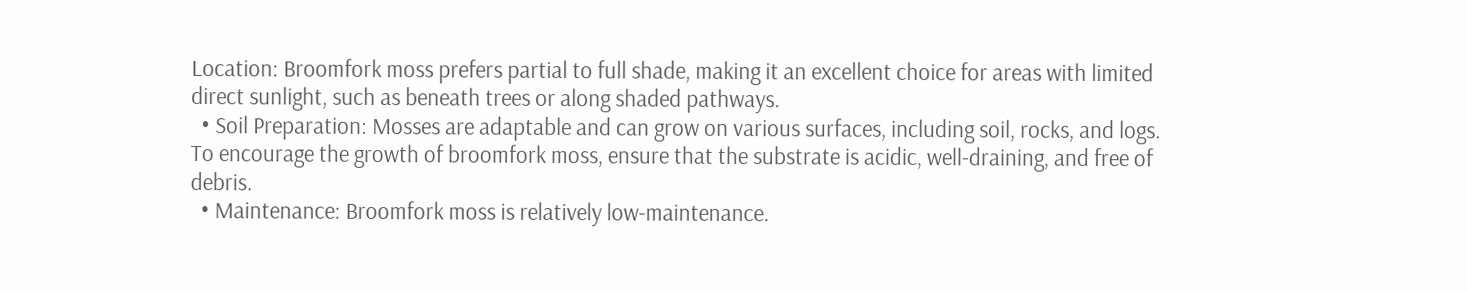Location: Broomfork moss prefers partial to full shade, making it an excellent choice for areas with limited direct sunlight, such as beneath trees or along shaded pathways.
  • Soil Preparation: Mosses are adaptable and can grow on various surfaces, including soil, rocks, and logs. To encourage the growth of broomfork moss, ensure that the substrate is acidic, well-draining, and free of debris.
  • Maintenance: Broomfork moss is relatively low-maintenance.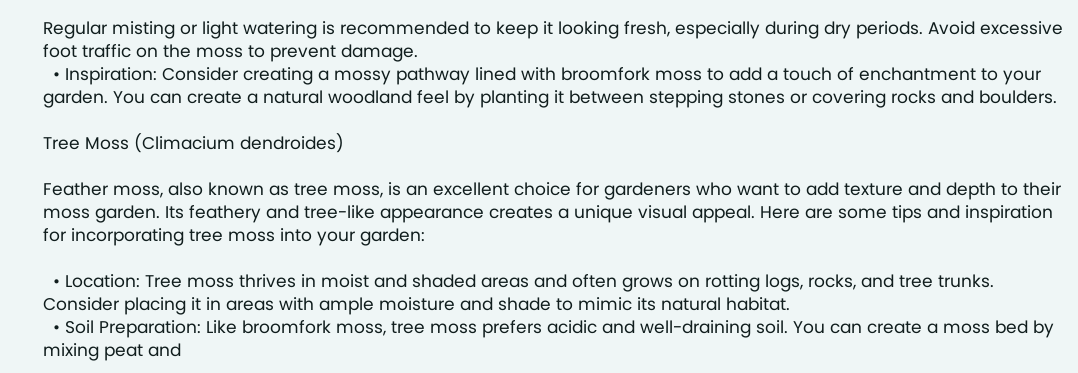Regular misting or light watering is recommended to keep it looking fresh, especially during dry periods. Avoid excessive foot traffic on the moss to prevent damage.
  • Inspiration: Consider creating a mossy pathway lined with broomfork moss to add a touch of enchantment to your garden. You can create a natural woodland feel by planting it between stepping stones or covering rocks and boulders.

Tree Moss (Climacium dendroides)

Feather moss, also known as tree moss, is an excellent choice for gardeners who want to add texture and depth to their moss garden. Its feathery and tree-like appearance creates a unique visual appeal. Here are some tips and inspiration for incorporating tree moss into your garden:

  • Location: Tree moss thrives in moist and shaded areas and often grows on rotting logs, rocks, and tree trunks. Consider placing it in areas with ample moisture and shade to mimic its natural habitat.
  • Soil Preparation: Like broomfork moss, tree moss prefers acidic and well-draining soil. You can create a moss bed by mixing peat and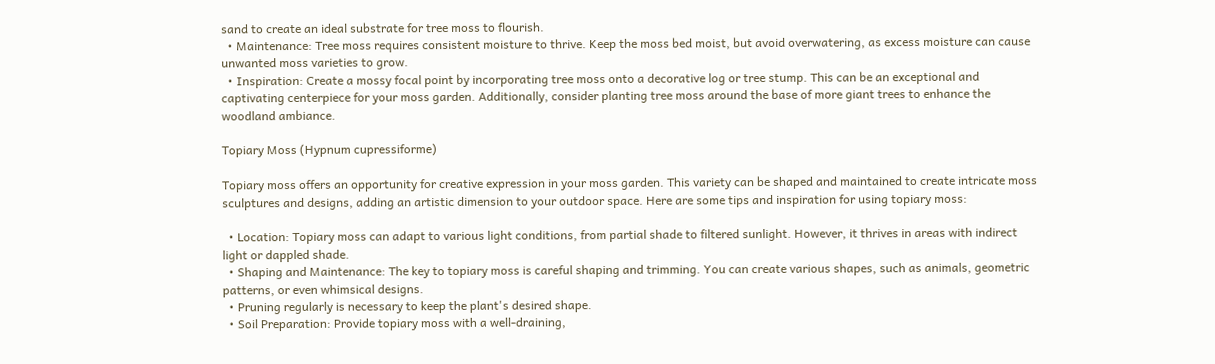sand to create an ideal substrate for tree moss to flourish.
  • Maintenance: Tree moss requires consistent moisture to thrive. Keep the moss bed moist, but avoid overwatering, as excess moisture can cause unwanted moss varieties to grow.
  • Inspiration: Create a mossy focal point by incorporating tree moss onto a decorative log or tree stump. This can be an exceptional and captivating centerpiece for your moss garden. Additionally, consider planting tree moss around the base of more giant trees to enhance the woodland ambiance.

Topiary Moss (Hypnum cupressiforme)

Topiary moss offers an opportunity for creative expression in your moss garden. This variety can be shaped and maintained to create intricate moss sculptures and designs, adding an artistic dimension to your outdoor space. Here are some tips and inspiration for using topiary moss:

  • Location: Topiary moss can adapt to various light conditions, from partial shade to filtered sunlight. However, it thrives in areas with indirect light or dappled shade.
  • Shaping and Maintenance: The key to topiary moss is careful shaping and trimming. You can create various shapes, such as animals, geometric patterns, or even whimsical designs.
  • Pruning regularly is necessary to keep the plant's desired shape.
  • Soil Preparation: Provide topiary moss with a well-draining,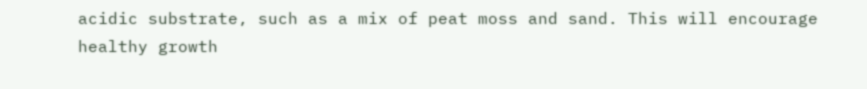acidic substrate, such as a mix of peat moss and sand. This will encourage healthy growth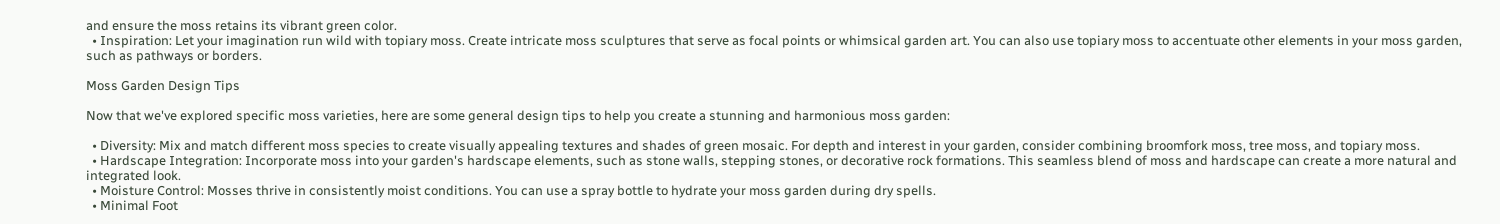and ensure the moss retains its vibrant green color.
  • Inspiration: Let your imagination run wild with topiary moss. Create intricate moss sculptures that serve as focal points or whimsical garden art. You can also use topiary moss to accentuate other elements in your moss garden, such as pathways or borders.

Moss Garden Design Tips

Now that we've explored specific moss varieties, here are some general design tips to help you create a stunning and harmonious moss garden:

  • Diversity: Mix and match different moss species to create visually appealing textures and shades of green mosaic. For depth and interest in your garden, consider combining broomfork moss, tree moss, and topiary moss.
  • Hardscape Integration: Incorporate moss into your garden's hardscape elements, such as stone walls, stepping stones, or decorative rock formations. This seamless blend of moss and hardscape can create a more natural and integrated look.
  • Moisture Control: Mosses thrive in consistently moist conditions. You can use a spray bottle to hydrate your moss garden during dry spells.
  • Minimal Foot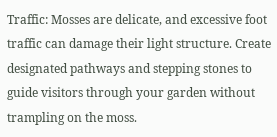Traffic: Mosses are delicate, and excessive foot traffic can damage their light structure. Create designated pathways and stepping stones to guide visitors through your garden without trampling on the moss.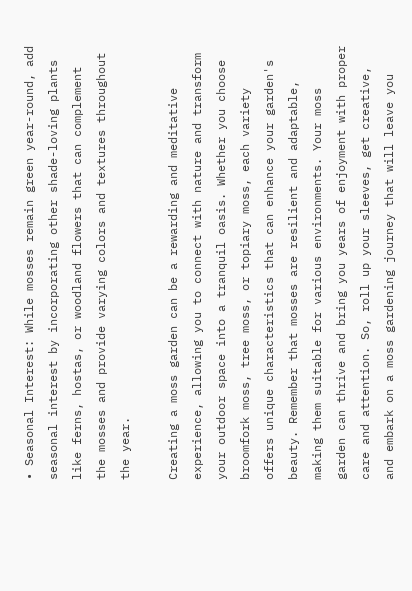• Seasonal Interest: While mosses remain green year-round, add seasonal interest by incorporating other shade-loving plants like ferns, hostas, or woodland flowers that can complement the mosses and provide varying colors and textures throughout the year.

Creating a moss garden can be a rewarding and meditative experience, allowing you to connect with nature and transform your outdoor space into a tranquil oasis. Whether you choose broomfork moss, tree moss, or topiary moss, each variety offers unique characteristics that can enhance your garden's beauty. Remember that mosses are resilient and adaptable, making them suitable for various environments. Your moss garden can thrive and bring you years of enjoyment with proper care and attention. So, roll up your sleeves, get creative, and embark on a moss gardening journey that will leave you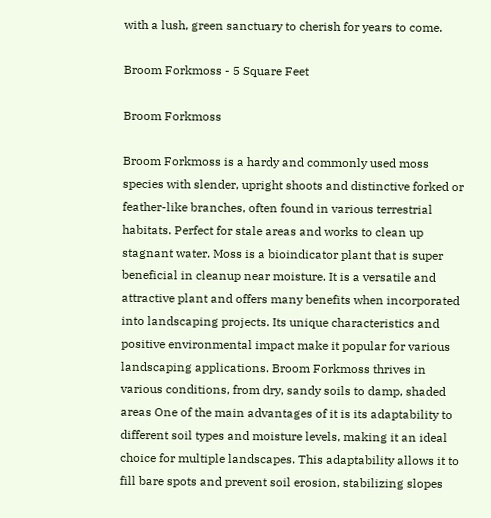with a lush, green sanctuary to cherish for years to come.

Broom Forkmoss - 5 Square Feet

Broom Forkmoss

Broom Forkmoss is a hardy and commonly used moss species with slender, upright shoots and distinctive forked or feather-like branches, often found in various terrestrial habitats. Perfect for stale areas and works to clean up stagnant water. Moss is a bioindicator plant that is super beneficial in cleanup near moisture. It is a versatile and attractive plant and offers many benefits when incorporated into landscaping projects. Its unique characteristics and positive environmental impact make it popular for various landscaping applications. Broom Forkmoss thrives in various conditions, from dry, sandy soils to damp, shaded areas One of the main advantages of it is its adaptability to different soil types and moisture levels, making it an ideal choice for multiple landscapes. This adaptability allows it to fill bare spots and prevent soil erosion, stabilizing slopes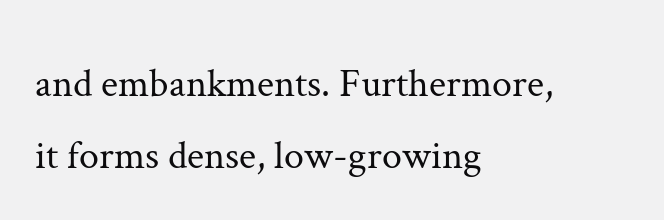and embankments. Furthermore, it forms dense, low-growing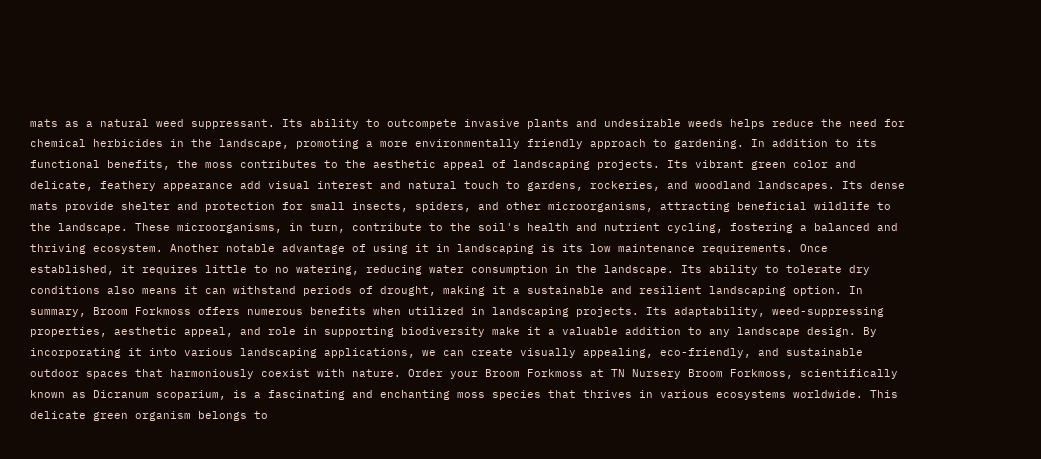mats as a natural weed suppressant. Its ability to outcompete invasive plants and undesirable weeds helps reduce the need for chemical herbicides in the landscape, promoting a more environmentally friendly approach to gardening. In addition to its functional benefits, the moss contributes to the aesthetic appeal of landscaping projects. Its vibrant green color and delicate, feathery appearance add visual interest and natural touch to gardens, rockeries, and woodland landscapes. Its dense mats provide shelter and protection for small insects, spiders, and other microorganisms, attracting beneficial wildlife to the landscape. These microorganisms, in turn, contribute to the soil's health and nutrient cycling, fostering a balanced and thriving ecosystem. Another notable advantage of using it in landscaping is its low maintenance requirements. Once established, it requires little to no watering, reducing water consumption in the landscape. Its ability to tolerate dry conditions also means it can withstand periods of drought, making it a sustainable and resilient landscaping option. In summary, Broom Forkmoss offers numerous benefits when utilized in landscaping projects. Its adaptability, weed-suppressing properties, aesthetic appeal, and role in supporting biodiversity make it a valuable addition to any landscape design. By incorporating it into various landscaping applications, we can create visually appealing, eco-friendly, and sustainable outdoor spaces that harmoniously coexist with nature. Order your Broom Forkmoss at TN Nursery Broom Forkmoss, scientifically known as Dicranum scoparium, is a fascinating and enchanting moss species that thrives in various ecosystems worldwide. This delicate green organism belongs to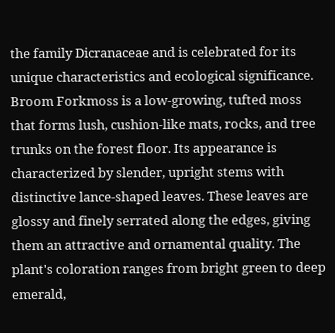the family Dicranaceae and is celebrated for its unique characteristics and ecological significance. Broom Forkmoss is a low-growing, tufted moss that forms lush, cushion-like mats, rocks, and tree trunks on the forest floor. Its appearance is characterized by slender, upright stems with distinctive lance-shaped leaves. These leaves are glossy and finely serrated along the edges, giving them an attractive and ornamental quality. The plant's coloration ranges from bright green to deep emerald,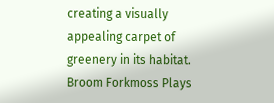creating a visually appealing carpet of greenery in its habitat. Broom Forkmoss Plays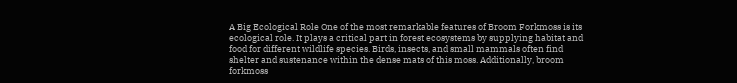A Big Ecological Role One of the most remarkable features of Broom Forkmoss is its ecological role. It plays a critical part in forest ecosystems by supplying habitat and food for different wildlife species. Birds, insects, and small mammals often find shelter and sustenance within the dense mats of this moss. Additionally, broom forkmoss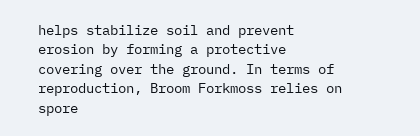helps stabilize soil and prevent erosion by forming a protective covering over the ground. In terms of reproduction, Broom Forkmoss relies on spore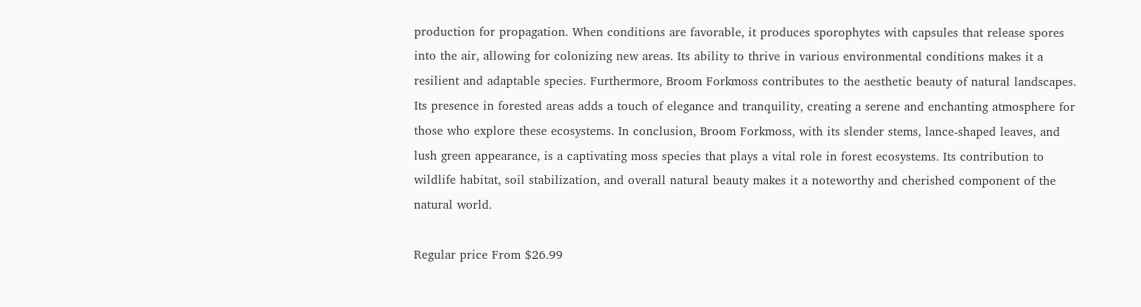production for propagation. When conditions are favorable, it produces sporophytes with capsules that release spores into the air, allowing for colonizing new areas. Its ability to thrive in various environmental conditions makes it a resilient and adaptable species. Furthermore, Broom Forkmoss contributes to the aesthetic beauty of natural landscapes. Its presence in forested areas adds a touch of elegance and tranquility, creating a serene and enchanting atmosphere for those who explore these ecosystems. In conclusion, Broom Forkmoss, with its slender stems, lance-shaped leaves, and lush green appearance, is a captivating moss species that plays a vital role in forest ecosystems. Its contribution to wildlife habitat, soil stabilization, and overall natural beauty makes it a noteworthy and cherished component of the natural world.

Regular price From $26.99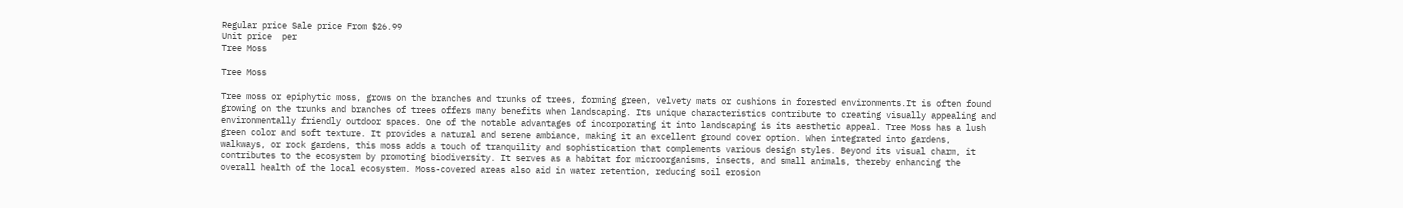Regular price Sale price From $26.99
Unit price  per
Tree Moss

Tree Moss

Tree moss or epiphytic moss, grows on the branches and trunks of trees, forming green, velvety mats or cushions in forested environments.It is often found growing on the trunks and branches of trees offers many benefits when landscaping. Its unique characteristics contribute to creating visually appealing and environmentally friendly outdoor spaces. One of the notable advantages of incorporating it into landscaping is its aesthetic appeal. Tree Moss has a lush green color and soft texture. It provides a natural and serene ambiance, making it an excellent ground cover option. When integrated into gardens, walkways, or rock gardens, this moss adds a touch of tranquility and sophistication that complements various design styles. Beyond its visual charm, it contributes to the ecosystem by promoting biodiversity. It serves as a habitat for microorganisms, insects, and small animals, thereby enhancing the overall health of the local ecosystem. Moss-covered areas also aid in water retention, reducing soil erosion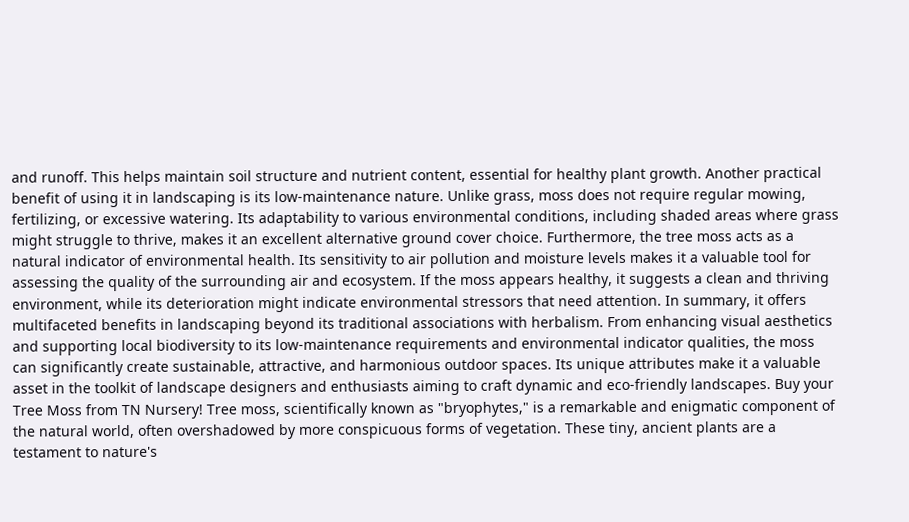and runoff. This helps maintain soil structure and nutrient content, essential for healthy plant growth. Another practical benefit of using it in landscaping is its low-maintenance nature. Unlike grass, moss does not require regular mowing, fertilizing, or excessive watering. Its adaptability to various environmental conditions, including shaded areas where grass might struggle to thrive, makes it an excellent alternative ground cover choice. Furthermore, the tree moss acts as a natural indicator of environmental health. Its sensitivity to air pollution and moisture levels makes it a valuable tool for assessing the quality of the surrounding air and ecosystem. If the moss appears healthy, it suggests a clean and thriving environment, while its deterioration might indicate environmental stressors that need attention. In summary, it offers multifaceted benefits in landscaping beyond its traditional associations with herbalism. From enhancing visual aesthetics and supporting local biodiversity to its low-maintenance requirements and environmental indicator qualities, the moss can significantly create sustainable, attractive, and harmonious outdoor spaces. Its unique attributes make it a valuable asset in the toolkit of landscape designers and enthusiasts aiming to craft dynamic and eco-friendly landscapes. Buy your Tree Moss from TN Nursery! Tree moss, scientifically known as "bryophytes," is a remarkable and enigmatic component of the natural world, often overshadowed by more conspicuous forms of vegetation. These tiny, ancient plants are a testament to nature's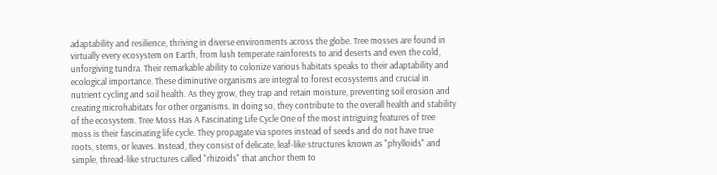adaptability and resilience, thriving in diverse environments across the globe. Tree mosses are found in virtually every ecosystem on Earth, from lush temperate rainforests to arid deserts and even the cold, unforgiving tundra. Their remarkable ability to colonize various habitats speaks to their adaptability and ecological importance. These diminutive organisms are integral to forest ecosystems and crucial in nutrient cycling and soil health. As they grow, they trap and retain moisture, preventing soil erosion and creating microhabitats for other organisms. In doing so, they contribute to the overall health and stability of the ecosystem. Tree Moss Has A Fascinating Life Cycle One of the most intriguing features of tree moss is their fascinating life cycle. They propagate via spores instead of seeds and do not have true roots, stems, or leaves. Instead, they consist of delicate, leaf-like structures known as "phylloids" and simple, thread-like structures called "rhizoids" that anchor them to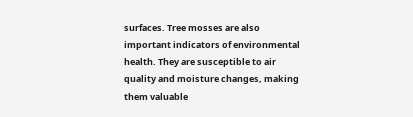surfaces. Tree mosses are also important indicators of environmental health. They are susceptible to air quality and moisture changes, making them valuable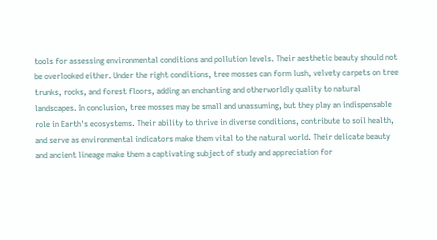tools for assessing environmental conditions and pollution levels. Their aesthetic beauty should not be overlooked either. Under the right conditions, tree mosses can form lush, velvety carpets on tree trunks, rocks, and forest floors, adding an enchanting and otherworldly quality to natural landscapes. In conclusion, tree mosses may be small and unassuming, but they play an indispensable role in Earth's ecosystems. Their ability to thrive in diverse conditions, contribute to soil health, and serve as environmental indicators make them vital to the natural world. Their delicate beauty and ancient lineage make them a captivating subject of study and appreciation for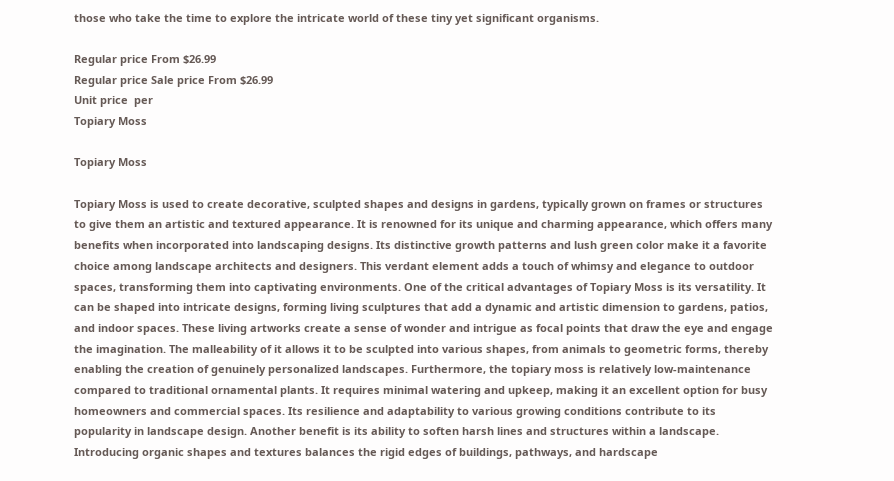those who take the time to explore the intricate world of these tiny yet significant organisms.

Regular price From $26.99
Regular price Sale price From $26.99
Unit price  per
Topiary Moss

Topiary Moss

Topiary Moss is used to create decorative, sculpted shapes and designs in gardens, typically grown on frames or structures to give them an artistic and textured appearance. It is renowned for its unique and charming appearance, which offers many benefits when incorporated into landscaping designs. Its distinctive growth patterns and lush green color make it a favorite choice among landscape architects and designers. This verdant element adds a touch of whimsy and elegance to outdoor spaces, transforming them into captivating environments. One of the critical advantages of Topiary Moss is its versatility. It can be shaped into intricate designs, forming living sculptures that add a dynamic and artistic dimension to gardens, patios, and indoor spaces. These living artworks create a sense of wonder and intrigue as focal points that draw the eye and engage the imagination. The malleability of it allows it to be sculpted into various shapes, from animals to geometric forms, thereby enabling the creation of genuinely personalized landscapes. Furthermore, the topiary moss is relatively low-maintenance compared to traditional ornamental plants. It requires minimal watering and upkeep, making it an excellent option for busy homeowners and commercial spaces. Its resilience and adaptability to various growing conditions contribute to its popularity in landscape design. Another benefit is its ability to soften harsh lines and structures within a landscape. Introducing organic shapes and textures balances the rigid edges of buildings, pathways, and hardscape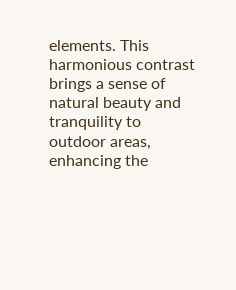elements. This harmonious contrast brings a sense of natural beauty and tranquility to outdoor areas, enhancing the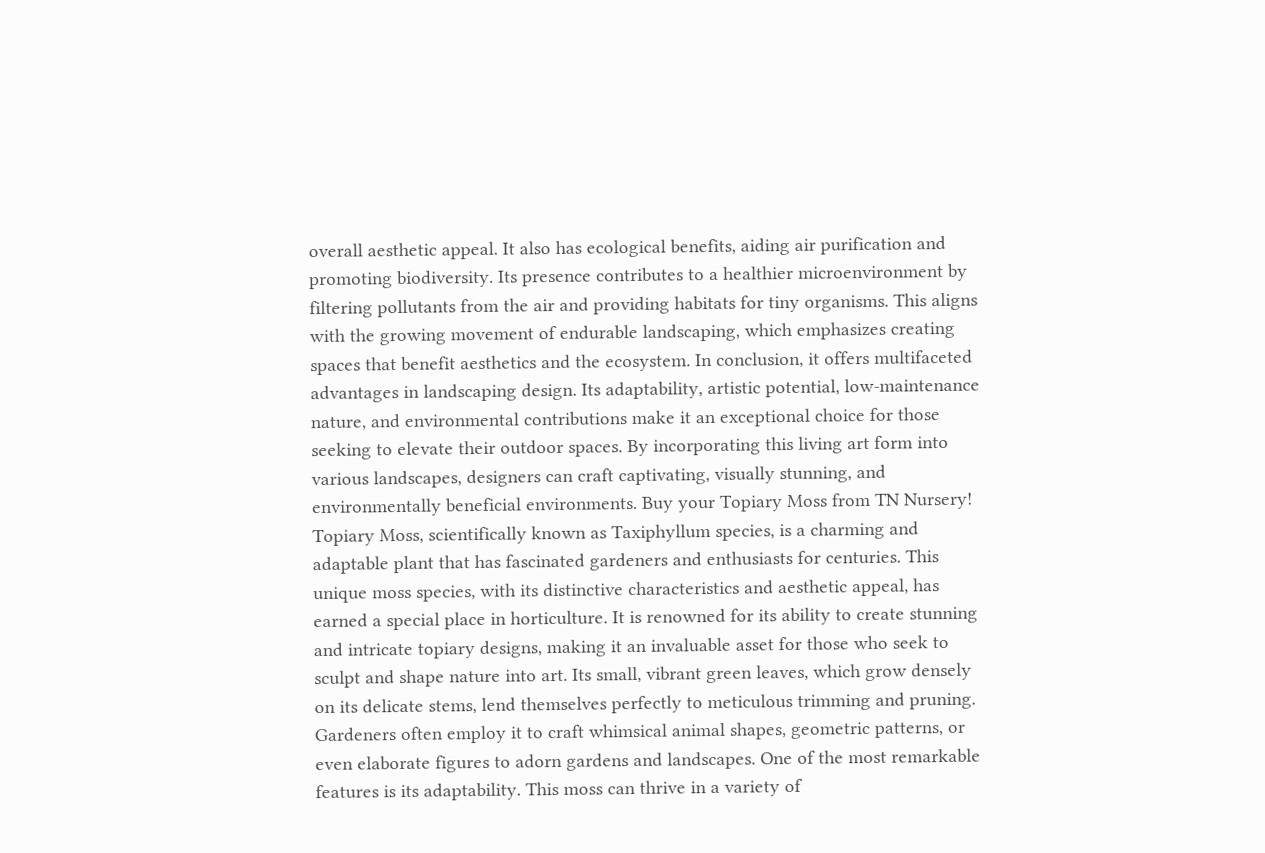overall aesthetic appeal. It also has ecological benefits, aiding air purification and promoting biodiversity. Its presence contributes to a healthier microenvironment by filtering pollutants from the air and providing habitats for tiny organisms. This aligns with the growing movement of endurable landscaping, which emphasizes creating spaces that benefit aesthetics and the ecosystem. In conclusion, it offers multifaceted advantages in landscaping design. Its adaptability, artistic potential, low-maintenance nature, and environmental contributions make it an exceptional choice for those seeking to elevate their outdoor spaces. By incorporating this living art form into various landscapes, designers can craft captivating, visually stunning, and environmentally beneficial environments. Buy your Topiary Moss from TN Nursery! Topiary Moss, scientifically known as Taxiphyllum species, is a charming and adaptable plant that has fascinated gardeners and enthusiasts for centuries. This unique moss species, with its distinctive characteristics and aesthetic appeal, has earned a special place in horticulture. It is renowned for its ability to create stunning and intricate topiary designs, making it an invaluable asset for those who seek to sculpt and shape nature into art. Its small, vibrant green leaves, which grow densely on its delicate stems, lend themselves perfectly to meticulous trimming and pruning. Gardeners often employ it to craft whimsical animal shapes, geometric patterns, or even elaborate figures to adorn gardens and landscapes. One of the most remarkable features is its adaptability. This moss can thrive in a variety of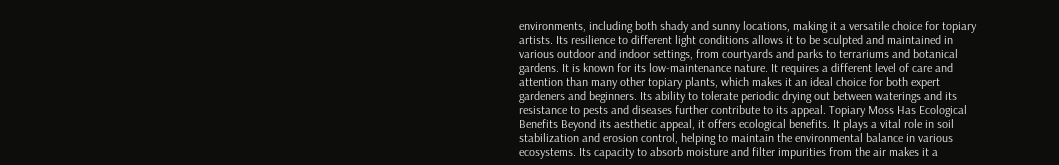environments, including both shady and sunny locations, making it a versatile choice for topiary artists. Its resilience to different light conditions allows it to be sculpted and maintained in various outdoor and indoor settings, from courtyards and parks to terrariums and botanical gardens. It is known for its low-maintenance nature. It requires a different level of care and attention than many other topiary plants, which makes it an ideal choice for both expert gardeners and beginners. Its ability to tolerate periodic drying out between waterings and its resistance to pests and diseases further contribute to its appeal. Topiary Moss Has Ecological Benefits Beyond its aesthetic appeal, it offers ecological benefits. It plays a vital role in soil stabilization and erosion control, helping to maintain the environmental balance in various ecosystems. Its capacity to absorb moisture and filter impurities from the air makes it a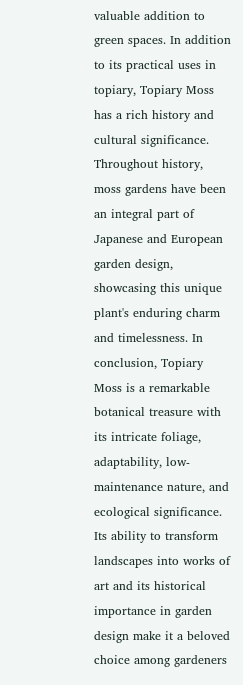valuable addition to green spaces. In addition to its practical uses in topiary, Topiary Moss has a rich history and cultural significance. Throughout history, moss gardens have been an integral part of Japanese and European garden design, showcasing this unique plant's enduring charm and timelessness. In conclusion, Topiary Moss is a remarkable botanical treasure with its intricate foliage, adaptability, low-maintenance nature, and ecological significance. Its ability to transform landscapes into works of art and its historical importance in garden design make it a beloved choice among gardeners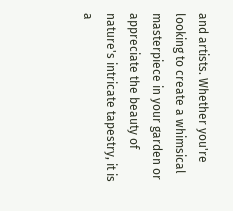and artists. Whether you're looking to create a whimsical masterpiece in your garden or appreciate the beauty of nature's intricate tapestry, it is a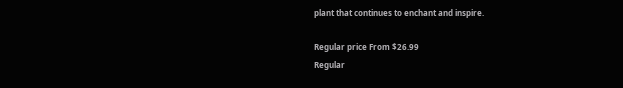plant that continues to enchant and inspire.

Regular price From $26.99
Regular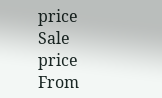price Sale price From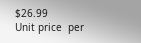$26.99
Unit price  per